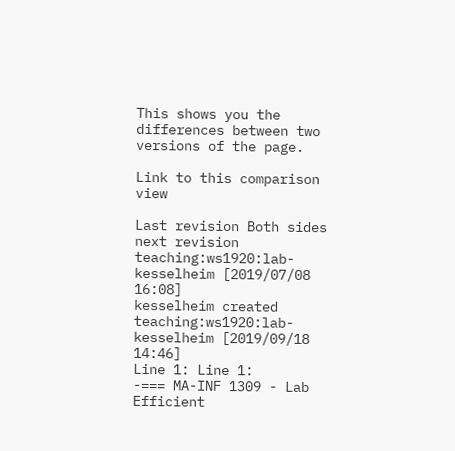This shows you the differences between two versions of the page.

Link to this comparison view

Last revision Both sides next revision
teaching:ws1920:lab-kesselheim [2019/07/08 16:08]
kesselheim created
teaching:ws1920:lab-kesselheim [2019/09/18 14:46]
Line 1: Line 1:
-=== MA-INF 1309 - Lab Efficient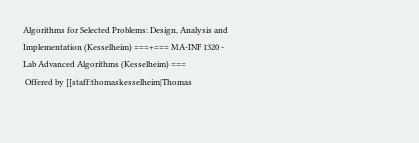Algorithms for Selected Problems: Design, Analysis and Implementation (Kesselheim) ===+=== MA-INF 1320 - Lab Advanced Algorithms (Kesselheim) ===
 Offered by [[staff:thomaskesselheim|Thomas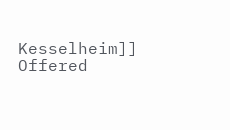Kesselheim]] Offered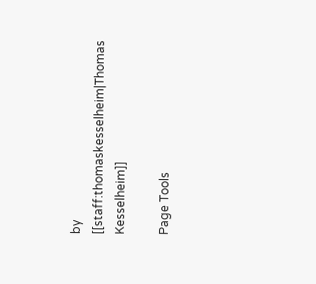by [[staff:thomaskesselheim|Thomas Kesselheim]]

Page Tools